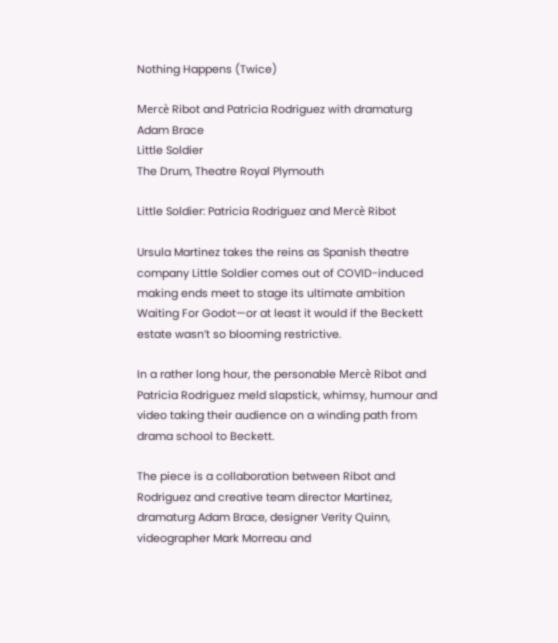Nothing Happens (Twice)

Mercè Ribot and Patricia Rodriguez with dramaturg Adam Brace
Little Soldier
The Drum, Theatre Royal Plymouth

Little Soldier: Patricia Rodriguez and Mercè Ribot

Ursula Martinez takes the reins as Spanish theatre company Little Soldier comes out of COVID-induced making ends meet to stage its ultimate ambition Waiting For Godot—or at least it would if the Beckett estate wasn’t so blooming restrictive.

In a rather long hour, the personable Mercè Ribot and Patricia Rodriguez meld slapstick, whimsy, humour and video taking their audience on a winding path from drama school to Beckett.

The piece is a collaboration between Ribot and Rodriguez and creative team director Martinez, dramaturg Adam Brace, designer Verity Quinn, videographer Mark Morreau and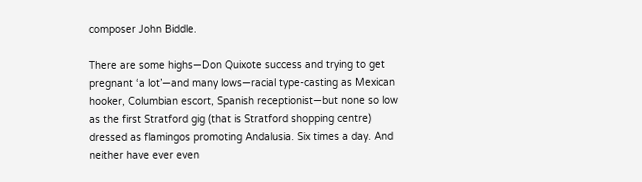composer John Biddle.

There are some highs—Don Quixote success and trying to get pregnant ‘a lot’—and many lows—racial type-casting as Mexican hooker, Columbian escort, Spanish receptionist—but none so low as the first Stratford gig (that is Stratford shopping centre) dressed as flamingos promoting Andalusia. Six times a day. And neither have ever even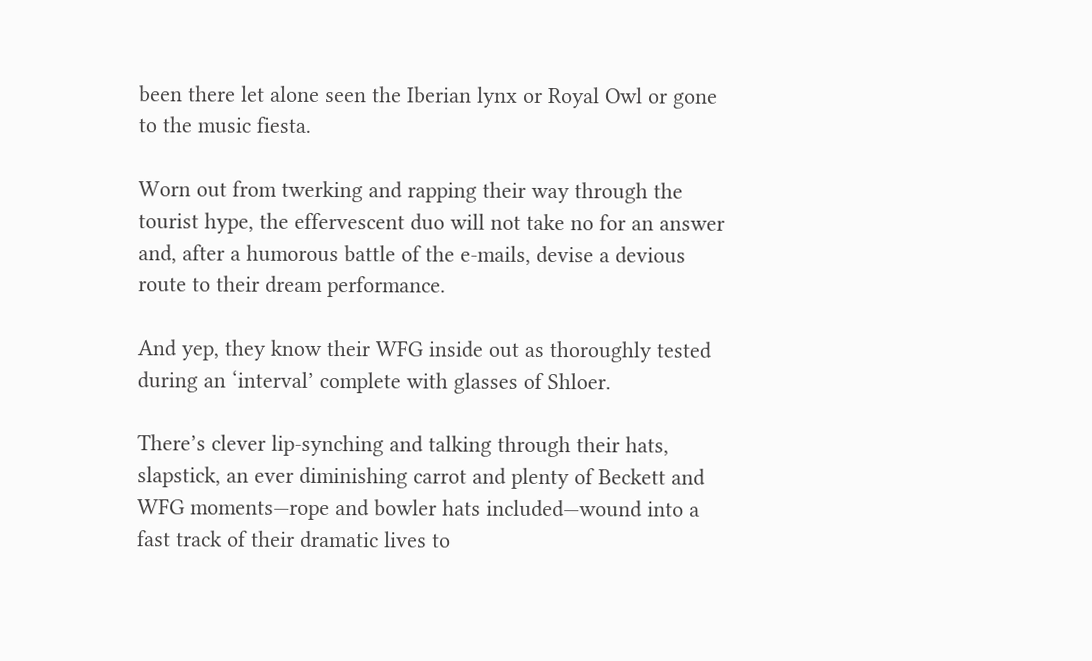been there let alone seen the Iberian lynx or Royal Owl or gone to the music fiesta.

Worn out from twerking and rapping their way through the tourist hype, the effervescent duo will not take no for an answer and, after a humorous battle of the e-mails, devise a devious route to their dream performance.

And yep, they know their WFG inside out as thoroughly tested during an ‘interval’ complete with glasses of Shloer.

There’s clever lip-synching and talking through their hats, slapstick, an ever diminishing carrot and plenty of Beckett and WFG moments—rope and bowler hats included—wound into a fast track of their dramatic lives to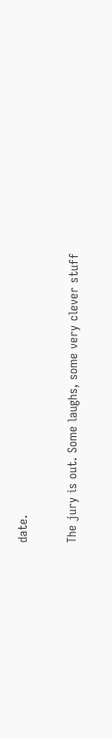date.

The jury is out. Some laughs, some very clever stuff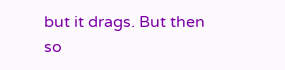but it drags. But then so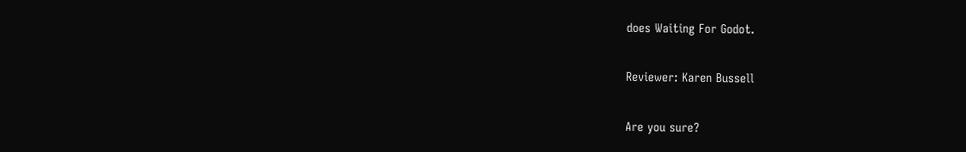does Waiting For Godot.

Reviewer: Karen Bussell

Are you sure?